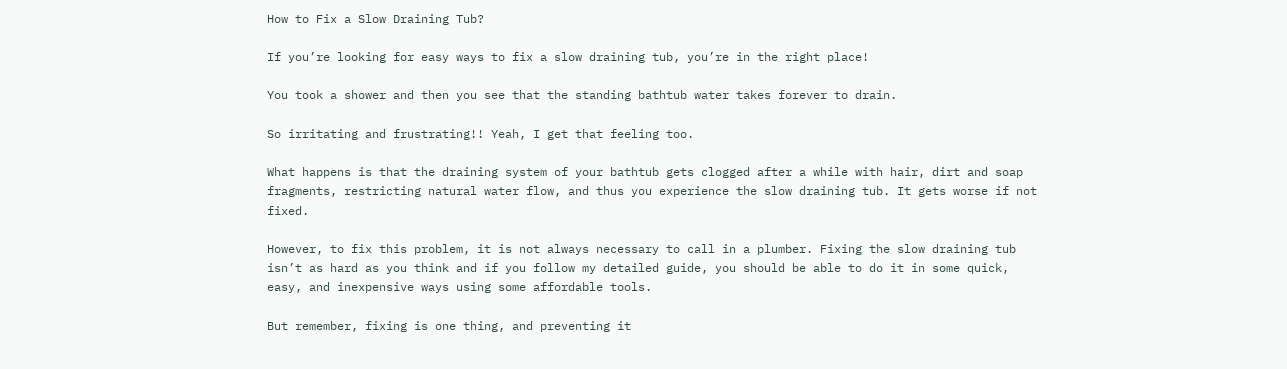How to Fix a Slow Draining Tub?

If you’re looking for easy ways to fix a slow draining tub, you’re in the right place!

You took a shower and then you see that the standing bathtub water takes forever to drain.

So irritating and frustrating!! Yeah, I get that feeling too.

What happens is that the draining system of your bathtub gets clogged after a while with hair, dirt and soap fragments, restricting natural water flow, and thus you experience the slow draining tub. It gets worse if not fixed.

However, to fix this problem, it is not always necessary to call in a plumber. Fixing the slow draining tub isn’t as hard as you think and if you follow my detailed guide, you should be able to do it in some quick, easy, and inexpensive ways using some affordable tools.

But remember, fixing is one thing, and preventing it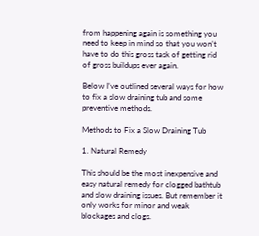from happening again is something you need to keep in mind so that you won’t have to do this gross task of getting rid of gross buildups ever again.

Below I’ve outlined several ways for how to fix a slow draining tub and some preventive methods.

Methods to Fix a Slow Draining Tub

1. Natural Remedy

This should be the most inexpensive and easy natural remedy for clogged bathtub and slow draining issues. But remember it only works for minor and weak blockages and clogs.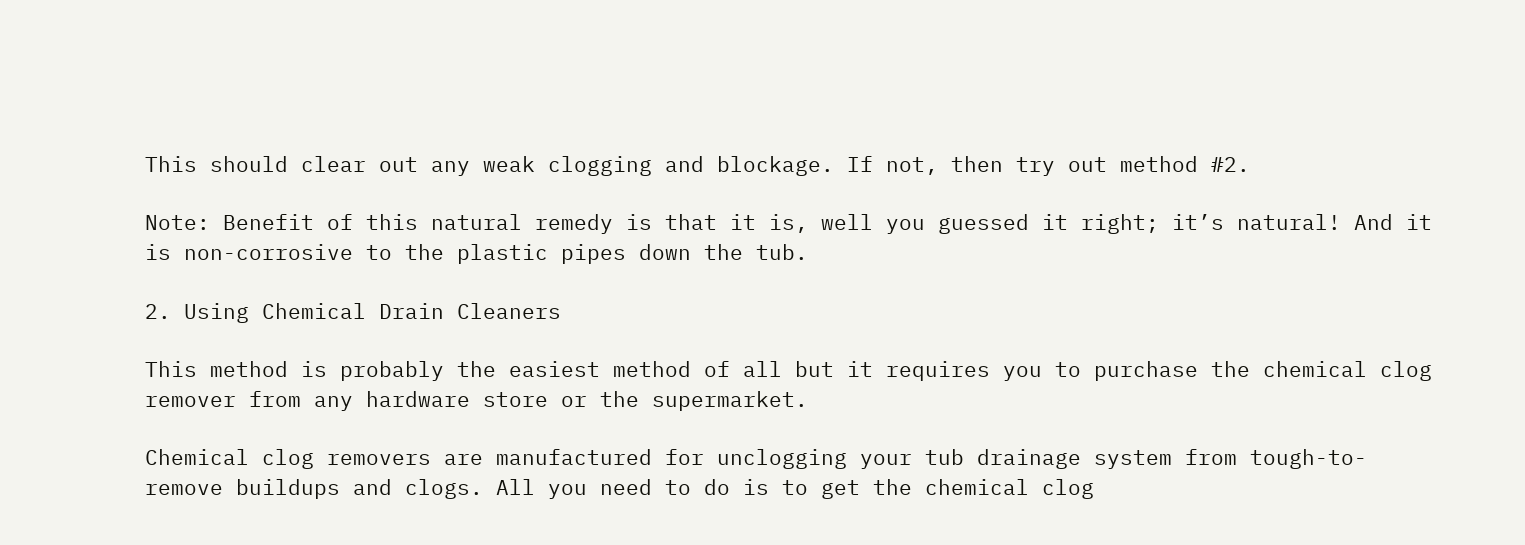This should clear out any weak clogging and blockage. If not, then try out method #2.

Note: Benefit of this natural remedy is that it is, well you guessed it right; it’s natural! And it is non-corrosive to the plastic pipes down the tub.

2. Using Chemical Drain Cleaners

This method is probably the easiest method of all but it requires you to purchase the chemical clog remover from any hardware store or the supermarket.

Chemical clog removers are manufactured for unclogging your tub drainage system from tough-to-remove buildups and clogs. All you need to do is to get the chemical clog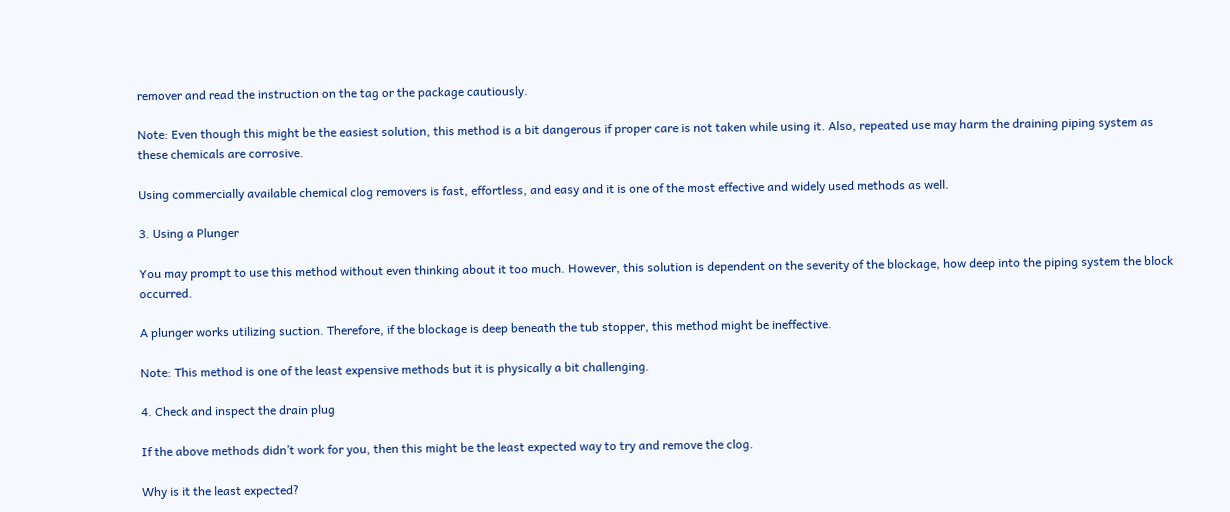remover and read the instruction on the tag or the package cautiously.

Note: Even though this might be the easiest solution, this method is a bit dangerous if proper care is not taken while using it. Also, repeated use may harm the draining piping system as these chemicals are corrosive.

Using commercially available chemical clog removers is fast, effortless, and easy and it is one of the most effective and widely used methods as well.

3. Using a Plunger

You may prompt to use this method without even thinking about it too much. However, this solution is dependent on the severity of the blockage, how deep into the piping system the block occurred.

A plunger works utilizing suction. Therefore, if the blockage is deep beneath the tub stopper, this method might be ineffective.

Note: This method is one of the least expensive methods but it is physically a bit challenging.

4. Check and inspect the drain plug

If the above methods didn’t work for you, then this might be the least expected way to try and remove the clog.

Why is it the least expected?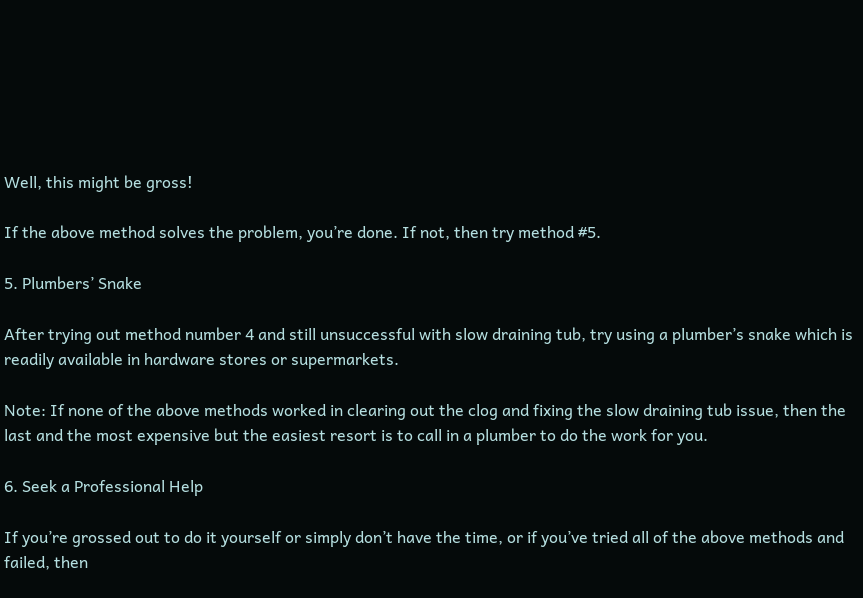Well, this might be gross!

If the above method solves the problem, you’re done. If not, then try method #5.

5. Plumbers’ Snake

After trying out method number 4 and still unsuccessful with slow draining tub, try using a plumber’s snake which is readily available in hardware stores or supermarkets.

Note: If none of the above methods worked in clearing out the clog and fixing the slow draining tub issue, then the last and the most expensive but the easiest resort is to call in a plumber to do the work for you.

6. Seek a Professional Help

If you’re grossed out to do it yourself or simply don’t have the time, or if you’ve tried all of the above methods and failed, then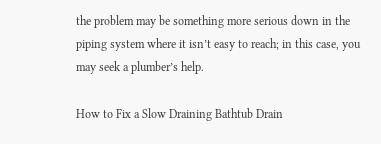the problem may be something more serious down in the piping system where it isn’t easy to reach; in this case, you may seek a plumber’s help.

How to Fix a Slow Draining Bathtub Drain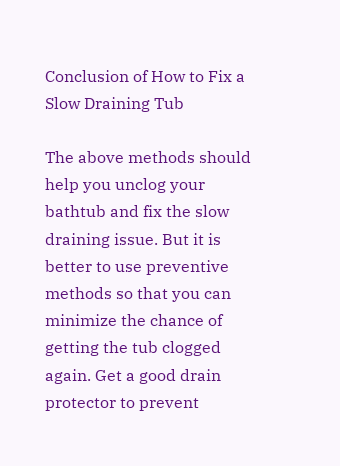Conclusion of How to Fix a Slow Draining Tub

The above methods should help you unclog your bathtub and fix the slow draining issue. But it is better to use preventive methods so that you can minimize the chance of getting the tub clogged again. Get a good drain protector to prevent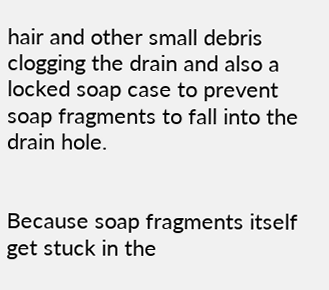hair and other small debris clogging the drain and also a locked soap case to prevent soap fragments to fall into the drain hole.


Because soap fragments itself get stuck in the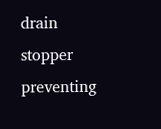drain stopper preventing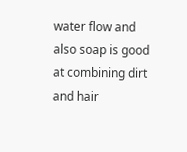water flow and also soap is good at combining dirt and hair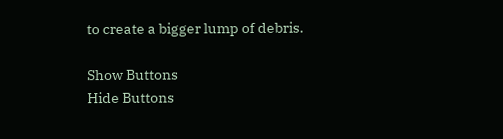to create a bigger lump of debris.

Show Buttons
Hide Buttons